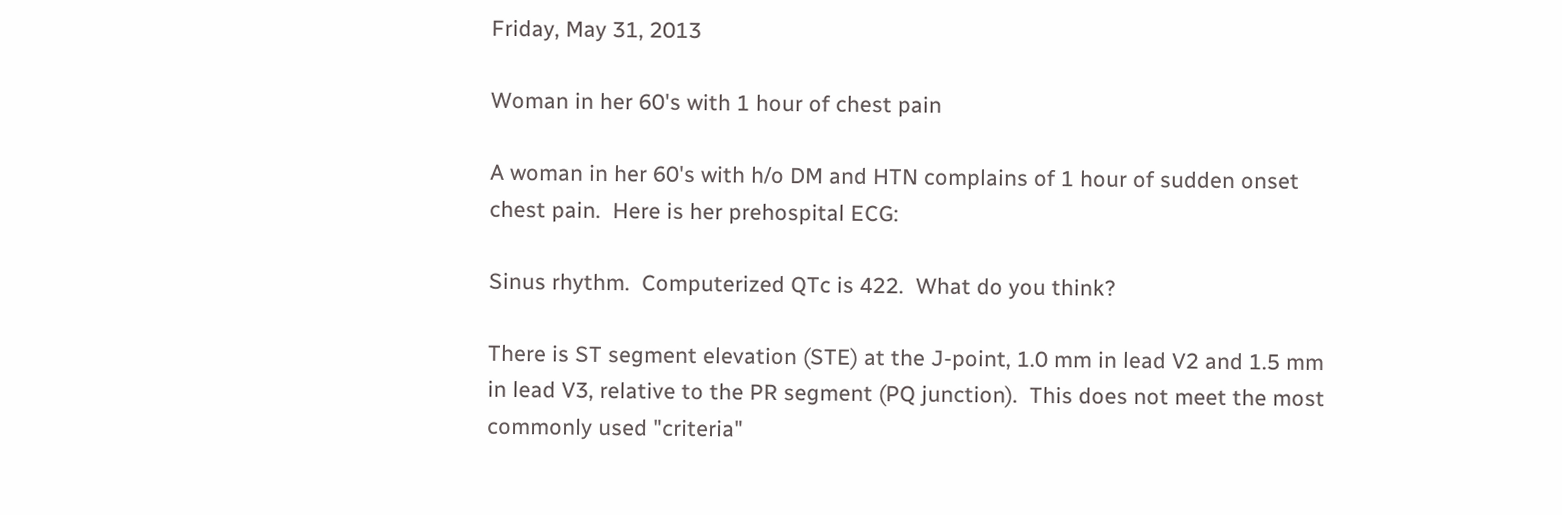Friday, May 31, 2013

Woman in her 60's with 1 hour of chest pain

A woman in her 60's with h/o DM and HTN complains of 1 hour of sudden onset chest pain.  Here is her prehospital ECG:

Sinus rhythm.  Computerized QTc is 422.  What do you think?

There is ST segment elevation (STE) at the J-point, 1.0 mm in lead V2 and 1.5 mm in lead V3, relative to the PR segment (PQ junction).  This does not meet the most commonly used "criteria"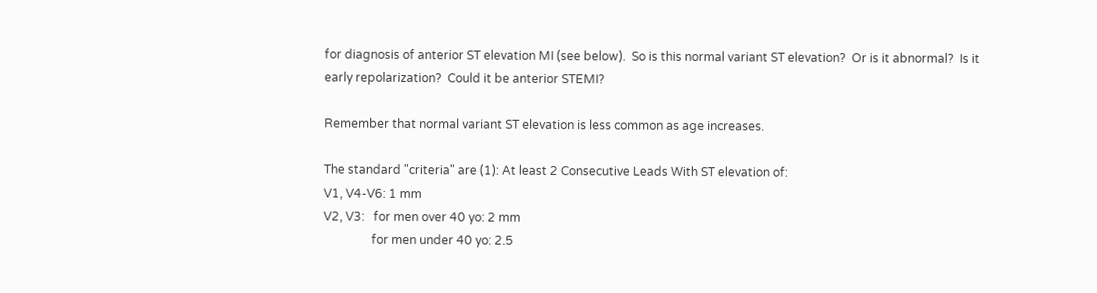for diagnosis of anterior ST elevation MI (see below).  So is this normal variant ST elevation?  Or is it abnormal?  Is it early repolarization?  Could it be anterior STEMI?

Remember that normal variant ST elevation is less common as age increases.

The standard "criteria" are (1): At least 2 Consecutive Leads With ST elevation of:
V1, V4-V6: 1 mm
V2, V3:   for men over 40 yo: 2 mm
                for men under 40 yo: 2.5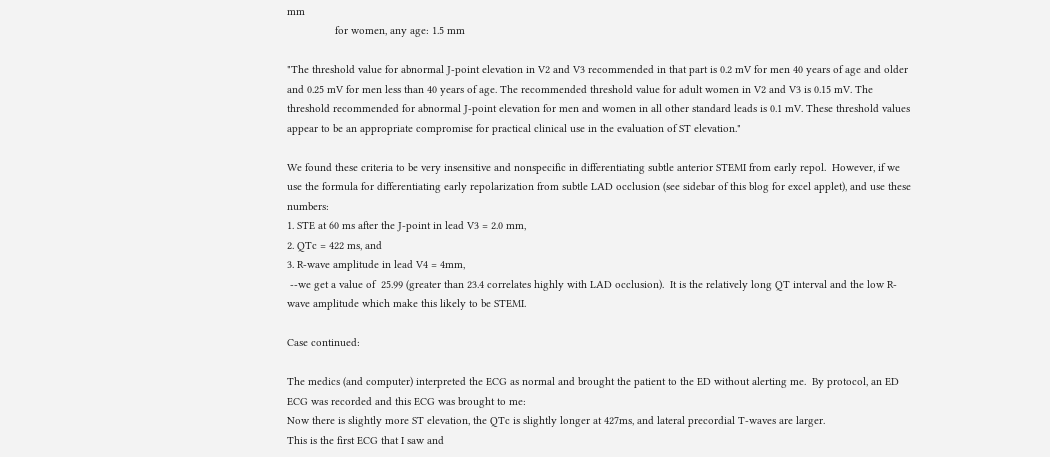mm
                for women, any age: 1.5 mm

"The threshold value for abnormal J-point elevation in V2 and V3 recommended in that part is 0.2 mV for men 40 years of age and older and 0.25 mV for men less than 40 years of age. The recommended threshold value for adult women in V2 and V3 is 0.15 mV. The threshold recommended for abnormal J-point elevation for men and women in all other standard leads is 0.1 mV. These threshold values appear to be an appropriate compromise for practical clinical use in the evaluation of ST elevation."

We found these criteria to be very insensitive and nonspecific in differentiating subtle anterior STEMI from early repol.  However, if we use the formula for differentiating early repolarization from subtle LAD occlusion (see sidebar of this blog for excel applet), and use these numbers:
1. STE at 60 ms after the J-point in lead V3 = 2.0 mm,
2. QTc = 422 ms, and
3. R-wave amplitude in lead V4 = 4mm,
 --we get a value of  25.99 (greater than 23.4 correlates highly with LAD occlusion).  It is the relatively long QT interval and the low R-wave amplitude which make this likely to be STEMI.

Case continued:

The medics (and computer) interpreted the ECG as normal and brought the patient to the ED without alerting me.  By protocol, an ED ECG was recorded and this ECG was brought to me:
Now there is slightly more ST elevation, the QTc is slightly longer at 427ms, and lateral precordial T-waves are larger.
This is the first ECG that I saw and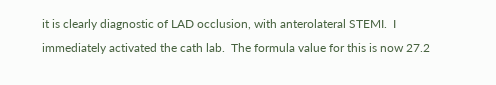it is clearly diagnostic of LAD occlusion, with anterolateral STEMI.  I immediately activated the cath lab.  The formula value for this is now 27.2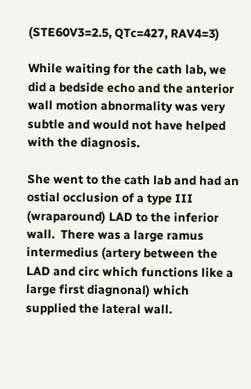(STE60V3=2.5, QTc=427, RAV4=3)

While waiting for the cath lab, we did a bedside echo and the anterior wall motion abnormality was very subtle and would not have helped with the diagnosis.

She went to the cath lab and had an ostial occlusion of a type III (wraparound) LAD to the inferior wall.  There was a large ramus intermedius (artery between the LAD and circ which functions like a large first diagnonal) which supplied the lateral wall.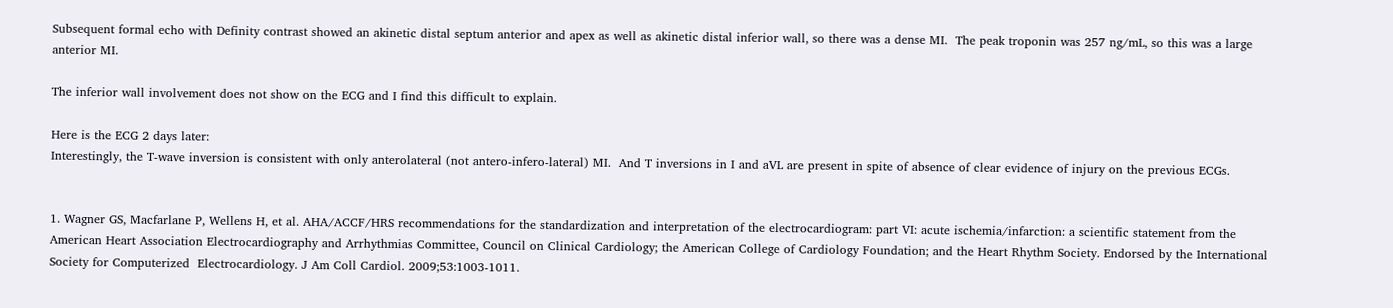Subsequent formal echo with Definity contrast showed an akinetic distal septum anterior and apex as well as akinetic distal inferior wall, so there was a dense MI.  The peak troponin was 257 ng/mL, so this was a large anterior MI.

The inferior wall involvement does not show on the ECG and I find this difficult to explain.

Here is the ECG 2 days later:
Interestingly, the T-wave inversion is consistent with only anterolateral (not antero-infero-lateral) MI.  And T inversions in I and aVL are present in spite of absence of clear evidence of injury on the previous ECGs.


1. Wagner GS, Macfarlane P, Wellens H, et al. AHA/ACCF/HRS recommendations for the standardization and interpretation of the electrocardiogram: part VI: acute ischemia/infarction: a scientific statement from the American Heart Association Electrocardiography and Arrhythmias Committee, Council on Clinical Cardiology; the American College of Cardiology Foundation; and the Heart Rhythm Society. Endorsed by the International Society for Computerized  Electrocardiology. J Am Coll Cardiol. 2009;53:1003-1011.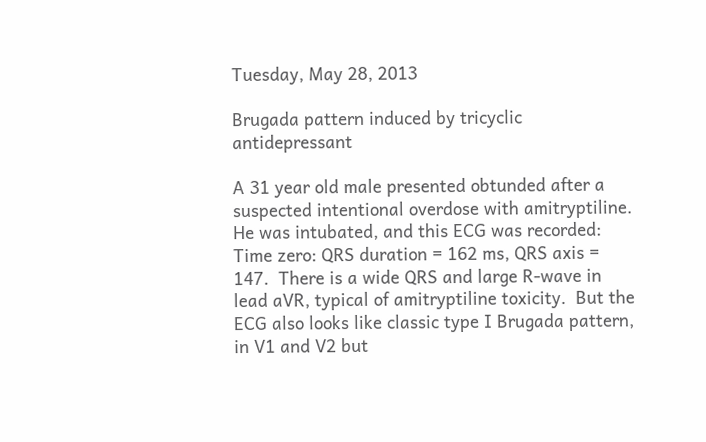Tuesday, May 28, 2013

Brugada pattern induced by tricyclic antidepressant

A 31 year old male presented obtunded after a suspected intentional overdose with amitryptiline.  He was intubated, and this ECG was recorded:
Time zero: QRS duration = 162 ms, QRS axis = 147.  There is a wide QRS and large R-wave in lead aVR, typical of amitryptiline toxicity.  But the ECG also looks like classic type I Brugada pattern, in V1 and V2 but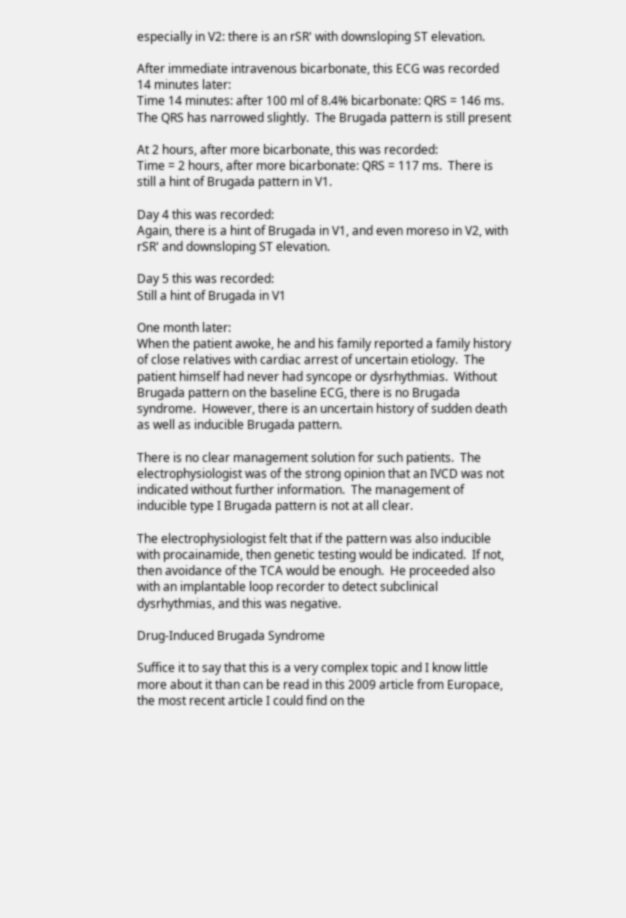especially in V2: there is an rSR' with downsloping ST elevation.

After immediate intravenous bicarbonate, this ECG was recorded 14 minutes later:
Time 14 minutes: after 100 ml of 8.4% bicarbonate: QRS = 146 ms.  The QRS has narrowed slightly.  The Brugada pattern is still present

At 2 hours, after more bicarbonate, this was recorded:
Time = 2 hours, after more bicarbonate: QRS = 117 ms.  There is still a hint of Brugada pattern in V1.

Day 4 this was recorded:
Again, there is a hint of Brugada in V1, and even moreso in V2, with rSR' and downsloping ST elevation.

Day 5 this was recorded:
Still a hint of Brugada in V1

One month later:
When the patient awoke, he and his family reported a family history of close relatives with cardiac arrest of uncertain etiology.  The patient himself had never had syncope or dysrhythmias.  Without Brugada pattern on the baseline ECG, there is no Brugada syndrome.  However, there is an uncertain history of sudden death as well as inducible Brugada pattern.

There is no clear management solution for such patients.  The electrophysiologist was of the strong opinion that an IVCD was not indicated without further information.  The management of inducible type I Brugada pattern is not at all clear.

The electrophysiologist felt that if the pattern was also inducible with procainamide, then genetic testing would be indicated.  If not, then avoidance of the TCA would be enough.  He proceeded also with an implantable loop recorder to detect subclinical dysrhythmias, and this was negative.

Drug-Induced Brugada Syndrome

Suffice it to say that this is a very complex topic and I know little more about it than can be read in this 2009 article from Europace, the most recent article I could find on the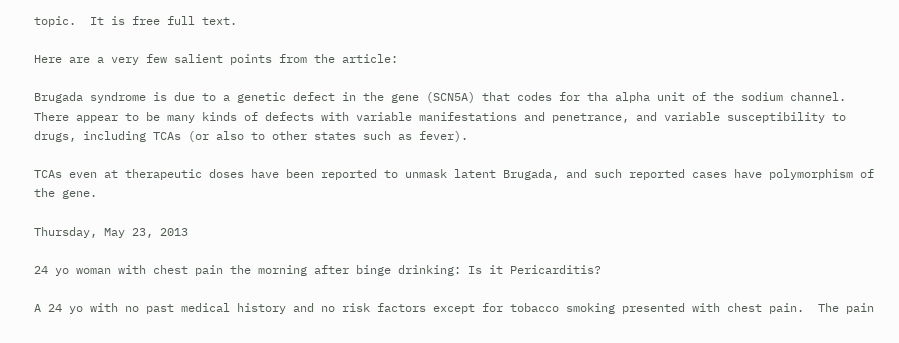topic.  It is free full text.

Here are a very few salient points from the article:

Brugada syndrome is due to a genetic defect in the gene (SCN5A) that codes for tha alpha unit of the sodium channel.  There appear to be many kinds of defects with variable manifestations and penetrance, and variable susceptibility to drugs, including TCAs (or also to other states such as fever).

TCAs even at therapeutic doses have been reported to unmask latent Brugada, and such reported cases have polymorphism of the gene.

Thursday, May 23, 2013

24 yo woman with chest pain the morning after binge drinking: Is it Pericarditis?

A 24 yo with no past medical history and no risk factors except for tobacco smoking presented with chest pain.  The pain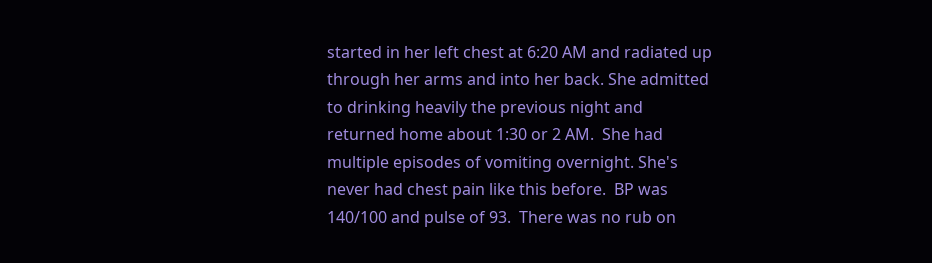started in her left chest at 6:20 AM and radiated up through her arms and into her back. She admitted to drinking heavily the previous night and returned home about 1:30 or 2 AM.  She had multiple episodes of vomiting overnight. She's never had chest pain like this before.  BP was 140/100 and pulse of 93.  There was no rub on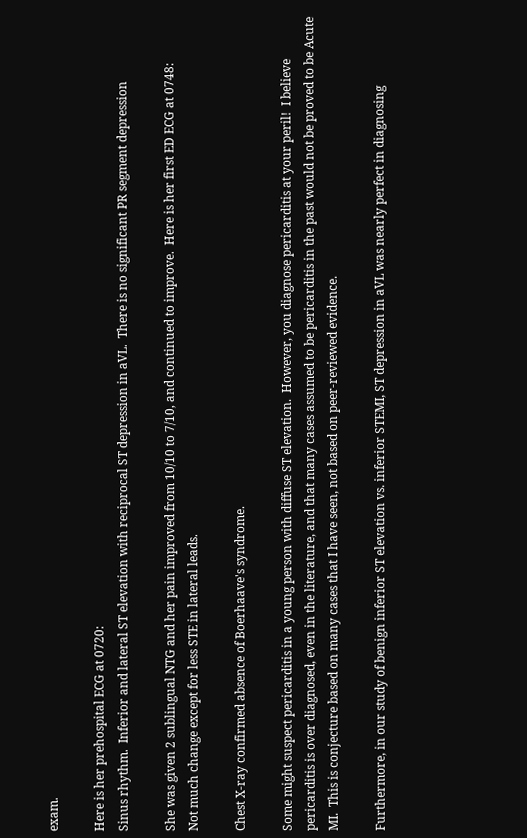exam.

Here is her prehospital ECG at 0720:
Sinus rhythm.  Inferior and lateral ST elevation with reciprocal ST depression in aVL.  There is no significant PR segment depression

She was given 2 sublingual NTG and her pain improved from 10/10 to 7/10, and continued to improve.  Here is her first ED ECG at 0748:
Not much change except for less STE in lateral leads.

Chest X-ray confirmed absence of Boerhaave's syndrome.

Some might suspect pericarditis in a young person with diffuse ST elevation.  However, you diagnose pericarditis at your peril!  I believe pericarditis is over diagnosed, even in the literature, and that many cases assumed to be pericarditis in the past would not be proved to be Acute MI.  This is conjecture based on many cases that I have seen, not based on peer-reviewed evidence.

Furthermore, in our study of benign inferior ST elevation vs. inferior STEMI, ST depression in aVL was nearly perfect in diagnosing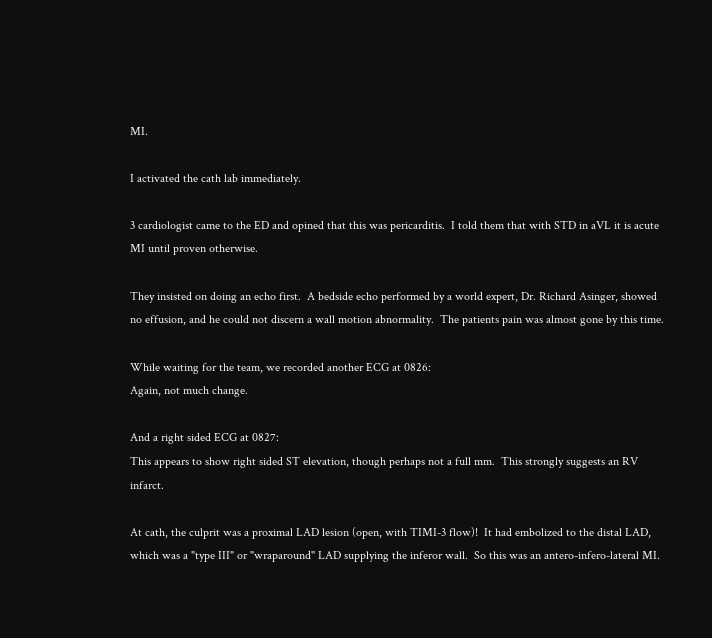MI.

I activated the cath lab immediately.

3 cardiologist came to the ED and opined that this was pericarditis.  I told them that with STD in aVL it is acute MI until proven otherwise.

They insisted on doing an echo first.  A bedside echo performed by a world expert, Dr. Richard Asinger, showed no effusion, and he could not discern a wall motion abnormality.  The patients pain was almost gone by this time.

While waiting for the team, we recorded another ECG at 0826:
Again, not much change.

And a right sided ECG at 0827:
This appears to show right sided ST elevation, though perhaps not a full mm.  This strongly suggests an RV infarct.

At cath, the culprit was a proximal LAD lesion (open, with TIMI-3 flow)!  It had embolized to the distal LAD, which was a "type III" or "wraparound" LAD supplying the inferor wall.  So this was an antero-infero-lateral MI.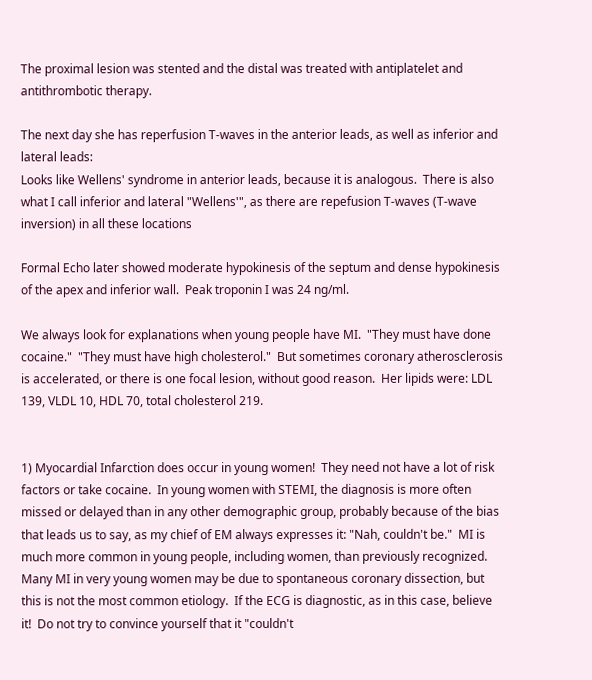The proximal lesion was stented and the distal was treated with antiplatelet and antithrombotic therapy.

The next day she has reperfusion T-waves in the anterior leads, as well as inferior and  lateral leads:
Looks like Wellens' syndrome in anterior leads, because it is analogous.  There is also what I call inferior and lateral "Wellens'", as there are repefusion T-waves (T-wave inversion) in all these locations

Formal Echo later showed moderate hypokinesis of the septum and dense hypokinesis of the apex and inferior wall.  Peak troponin I was 24 ng/ml.

We always look for explanations when young people have MI.  "They must have done cocaine."  "They must have high cholesterol."  But sometimes coronary atherosclerosis is accelerated, or there is one focal lesion, without good reason.  Her lipids were: LDL 139, VLDL 10, HDL 70, total cholesterol 219.


1) Myocardial Infarction does occur in young women!  They need not have a lot of risk factors or take cocaine.  In young women with STEMI, the diagnosis is more often missed or delayed than in any other demographic group, probably because of the bias that leads us to say, as my chief of EM always expresses it: "Nah, couldn't be."  MI is much more common in young people, including women, than previously recognized.  Many MI in very young women may be due to spontaneous coronary dissection, but this is not the most common etiology.  If the ECG is diagnostic, as in this case, believe it!  Do not try to convince yourself that it "couldn't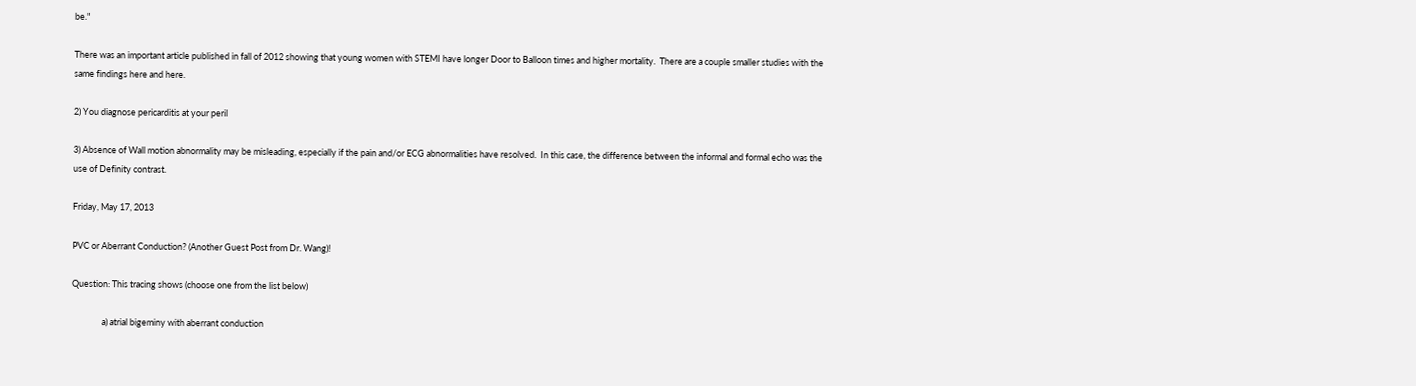be."

There was an important article published in fall of 2012 showing that young women with STEMI have longer Door to Balloon times and higher mortality.  There are a couple smaller studies with the same findings here and here.

2) You diagnose pericarditis at your peril

3) Absence of Wall motion abnormality may be misleading, especially if the pain and/or ECG abnormalities have resolved.  In this case, the difference between the informal and formal echo was the use of Definity contrast.

Friday, May 17, 2013

PVC or Aberrant Conduction? (Another Guest Post from Dr. Wang)!

Question: This tracing shows (choose one from the list below)

               a) atrial bigeminy with aberrant conduction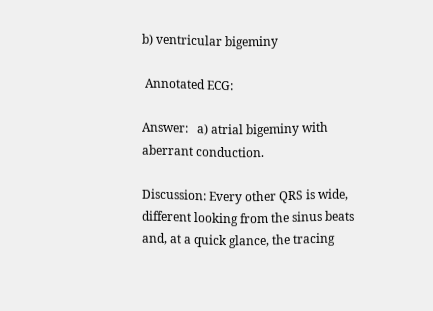b) ventricular bigeminy

 Annotated ECG:

Answer:   a) atrial bigeminy with aberrant conduction.

Discussion: Every other QRS is wide, different looking from the sinus beats and, at a quick glance, the tracing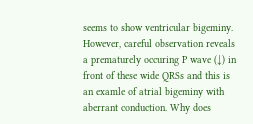seems to show ventricular bigeminy. However, careful observation reveals a prematurely occuring P wave (↓) in front of these wide QRSs and this is an examle of atrial bigeminy with aberrant conduction. Why does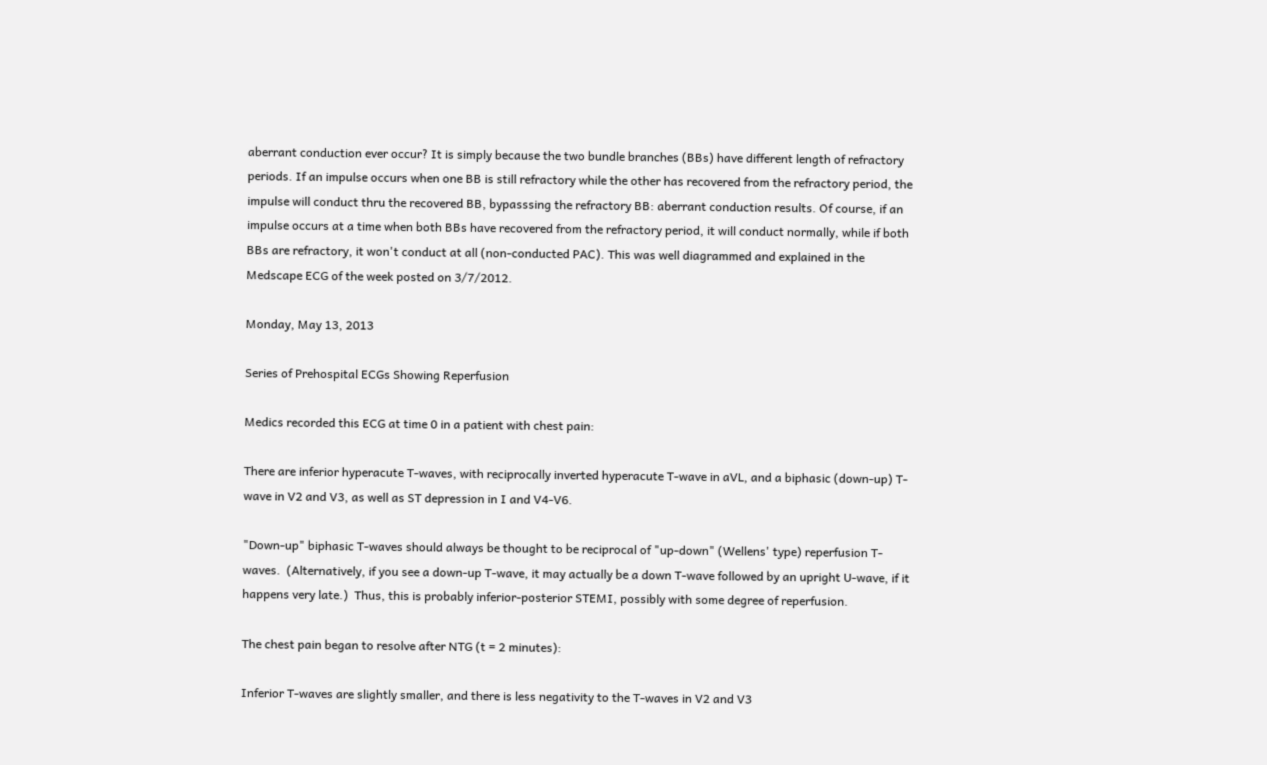aberrant conduction ever occur? It is simply because the two bundle branches (BBs) have different length of refractory periods. If an impulse occurs when one BB is still refractory while the other has recovered from the refractory period, the impulse will conduct thru the recovered BB, bypasssing the refractory BB: aberrant conduction results. Of course, if an impulse occurs at a time when both BBs have recovered from the refractory period, it will conduct normally, while if both BBs are refractory, it won't conduct at all (non-conducted PAC). This was well diagrammed and explained in the Medscape ECG of the week posted on 3/7/2012.

Monday, May 13, 2013

Series of Prehospital ECGs Showing Reperfusion

Medics recorded this ECG at time 0 in a patient with chest pain:

There are inferior hyperacute T-waves, with reciprocally inverted hyperacute T-wave in aVL, and a biphasic (down-up) T-wave in V2 and V3, as well as ST depression in I and V4-V6.

"Down-up" biphasic T-waves should always be thought to be reciprocal of "up-down" (Wellens' type) reperfusion T-waves.  (Alternatively, if you see a down-up T-wave, it may actually be a down T-wave followed by an upright U-wave, if it happens very late.)  Thus, this is probably inferior-posterior STEMI, possibly with some degree of reperfusion.

The chest pain began to resolve after NTG (t = 2 minutes):

Inferior T-waves are slightly smaller, and there is less negativity to the T-waves in V2 and V3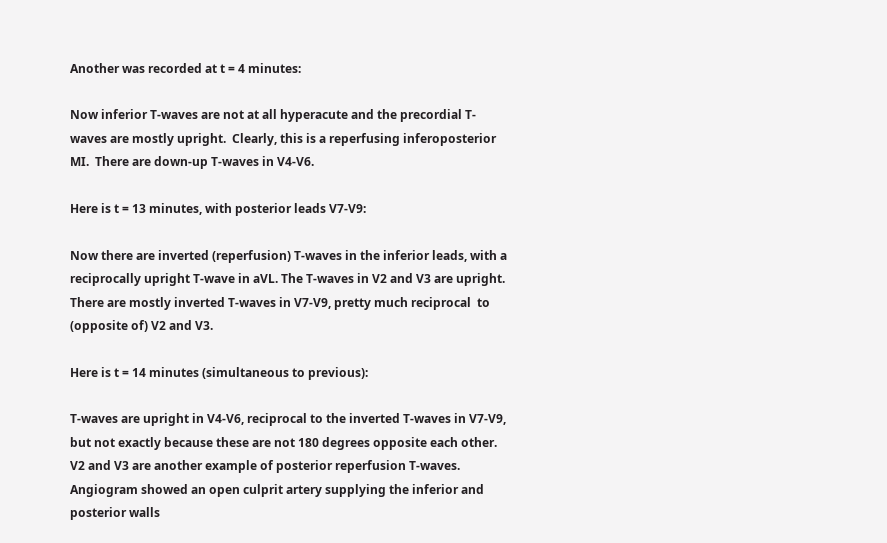Another was recorded at t = 4 minutes:

Now inferior T-waves are not at all hyperacute and the precordial T-waves are mostly upright.  Clearly, this is a reperfusing inferoposterior MI.  There are down-up T-waves in V4-V6.

Here is t = 13 minutes, with posterior leads V7-V9:

Now there are inverted (reperfusion) T-waves in the inferior leads, with a reciprocally upright T-wave in aVL. The T-waves in V2 and V3 are upright.  There are mostly inverted T-waves in V7-V9, pretty much reciprocal  to (opposite of) V2 and V3.

Here is t = 14 minutes (simultaneous to previous):

T-waves are upright in V4-V6, reciprocal to the inverted T-waves in V7-V9, but not exactly because these are not 180 degrees opposite each other.    V2 and V3 are another example of posterior reperfusion T-waves.
Angiogram showed an open culprit artery supplying the inferior and posterior walls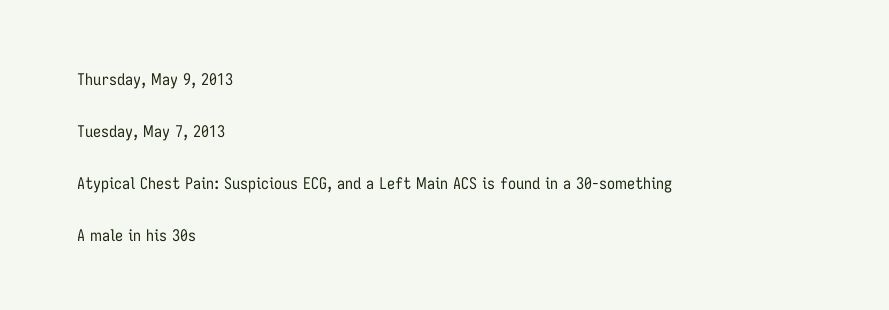Thursday, May 9, 2013

Tuesday, May 7, 2013

Atypical Chest Pain: Suspicious ECG, and a Left Main ACS is found in a 30-something

A male in his 30s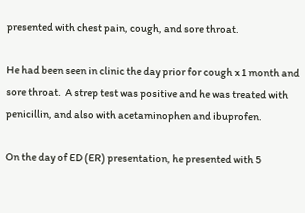presented with chest pain, cough, and sore throat.

He had been seen in clinic the day prior for cough x 1 month and sore throat.  A strep test was positive and he was treated with penicillin, and also with acetaminophen and ibuprofen.

On the day of ED (ER) presentation, he presented with 5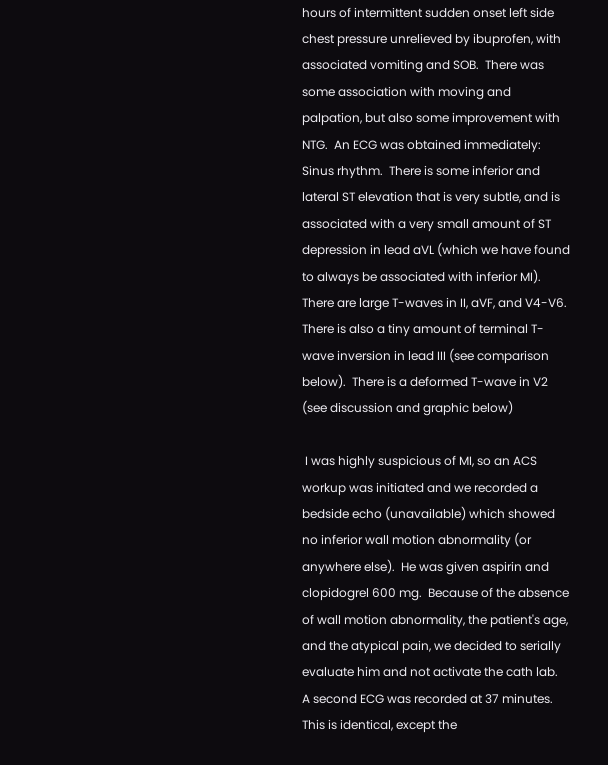hours of intermittent sudden onset left side chest pressure unrelieved by ibuprofen, with associated vomiting and SOB.  There was some association with moving and palpation, but also some improvement with NTG.  An ECG was obtained immediately:
Sinus rhythm.  There is some inferior and lateral ST elevation that is very subtle, and is associated with a very small amount of ST depression in lead aVL (which we have found to always be associated with inferior MI).  There are large T-waves in II, aVF, and V4-V6.  There is also a tiny amount of terminal T-wave inversion in lead III (see comparison below).  There is a deformed T-wave in V2 (see discussion and graphic below)

 I was highly suspicious of MI, so an ACS workup was initiated and we recorded a bedside echo (unavailable) which showed no inferior wall motion abnormality (or anywhere else).  He was given aspirin and clopidogrel 600 mg.  Because of the absence of wall motion abnormality, the patient's age, and the atypical pain, we decided to serially evaluate him and not activate the cath lab.  A second ECG was recorded at 37 minutes.
This is identical, except the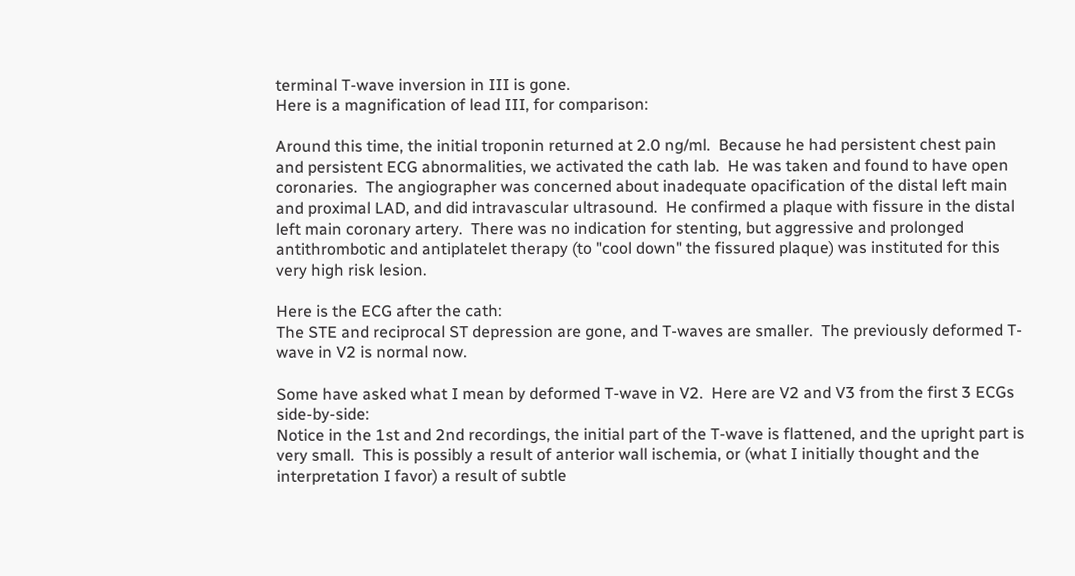terminal T-wave inversion in III is gone.
Here is a magnification of lead III, for comparison:

Around this time, the initial troponin returned at 2.0 ng/ml.  Because he had persistent chest pain and persistent ECG abnormalities, we activated the cath lab.  He was taken and found to have open coronaries.  The angiographer was concerned about inadequate opacification of the distal left main and proximal LAD, and did intravascular ultrasound.  He confirmed a plaque with fissure in the distal left main coronary artery.  There was no indication for stenting, but aggressive and prolonged antithrombotic and antiplatelet therapy (to "cool down" the fissured plaque) was instituted for this very high risk lesion.

Here is the ECG after the cath:
The STE and reciprocal ST depression are gone, and T-waves are smaller.  The previously deformed T-wave in V2 is normal now.

Some have asked what I mean by deformed T-wave in V2.  Here are V2 and V3 from the first 3 ECGs side-by-side:
Notice in the 1st and 2nd recordings, the initial part of the T-wave is flattened, and the upright part is very small.  This is possibly a result of anterior wall ischemia, or (what I initially thought and the interpretation I favor) a result of subtle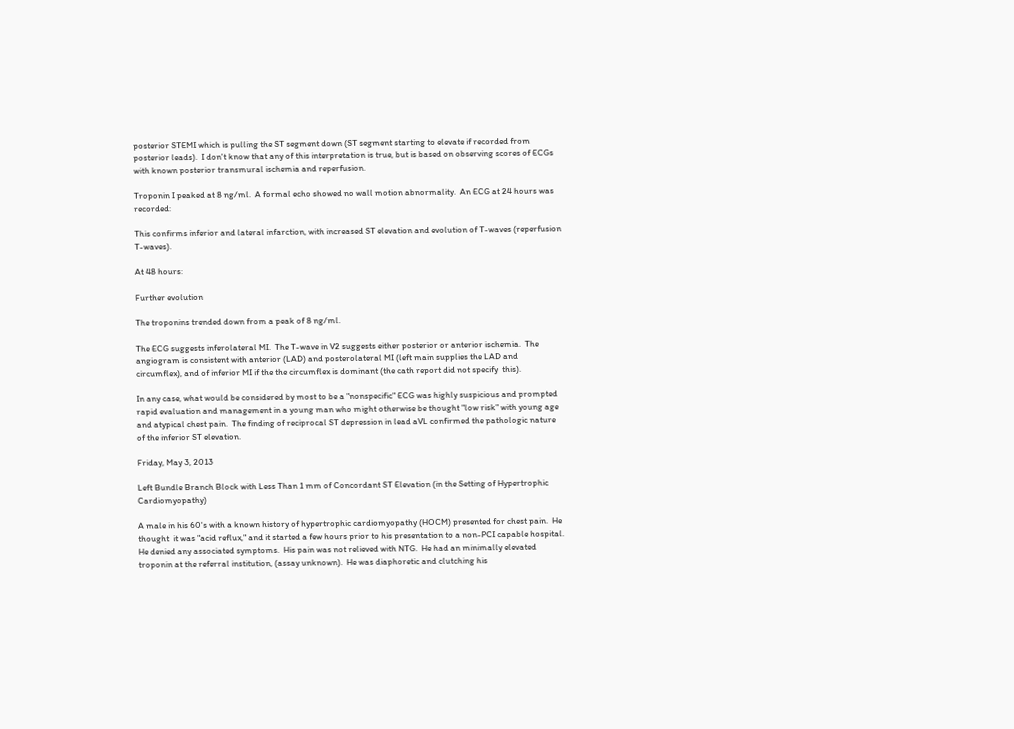posterior STEMI which is pulling the ST segment down (ST segment starting to elevate if recorded from posterior leads).  I don't know that any of this interpretation is true, but is based on observing scores of ECGs with known posterior transmural ischemia and reperfusion.

Troponin I peaked at 8 ng/ml.  A formal echo showed no wall motion abnormality.  An ECG at 24 hours was recorded:

This confirms inferior and lateral infarction, with increased ST elevation and evolution of T-waves (reperfusion T-waves).

At 48 hours:

Further evolution

The troponins trended down from a peak of 8 ng/ml.

The ECG suggests inferolateral MI.  The T-wave in V2 suggests either posterior or anterior ischemia.  The angiogram is consistent with anterior (LAD) and posterolateral MI (left main supplies the LAD and circumflex), and of inferior MI if the the circumflex is dominant (the cath report did not specify  this).

In any case, what would be considered by most to be a "nonspecific" ECG was highly suspicious and prompted rapid evaluation and management in a young man who might otherwise be thought "low risk" with young age and atypical chest pain.  The finding of reciprocal ST depression in lead aVL confirmed the pathologic nature of the inferior ST elevation.

Friday, May 3, 2013

Left Bundle Branch Block with Less Than 1 mm of Concordant ST Elevation (in the Setting of Hypertrophic Cardiomyopathy)

A male in his 60's with a known history of hypertrophic cardiomyopathy (HOCM) presented for chest pain.  He thought  it was "acid reflux," and it started a few hours prior to his presentation to a non-PCI capable hospital.  He denied any associated symptoms.  His pain was not relieved with NTG.  He had an minimally elevated troponin at the referral institution, (assay unknown).  He was diaphoretic and clutching his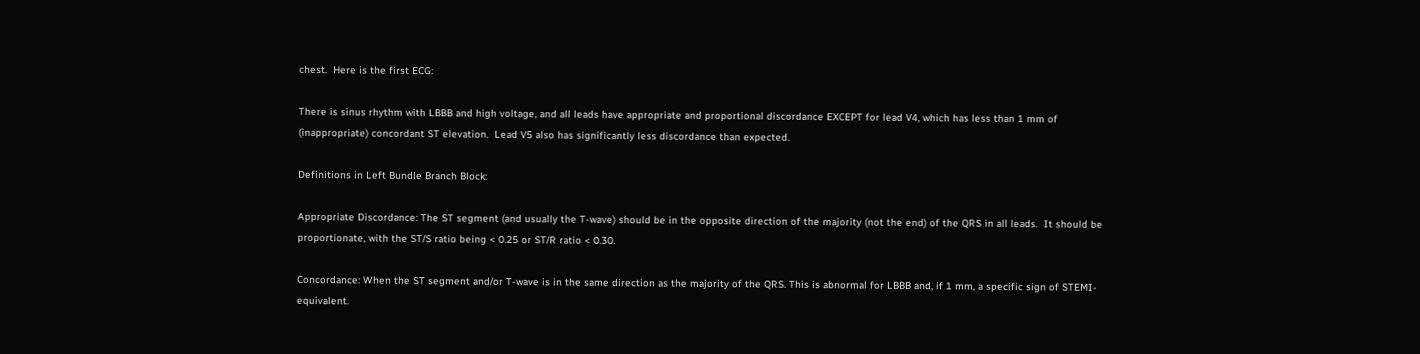chest.  Here is the first ECG:

There is sinus rhythm with LBBB and high voltage, and all leads have appropriate and proportional discordance EXCEPT for lead V4, which has less than 1 mm of (inappropriate) concordant ST elevation.  Lead V5 also has significantly less discordance than expected.

Definitions in Left Bundle Branch Block:

Appropriate Discordance: The ST segment (and usually the T-wave) should be in the opposite direction of the majority (not the end) of the QRS in all leads.  It should be proportionate, with the ST/S ratio being < 0.25 or ST/R ratio < 0.30.

Concordance: When the ST segment and/or T-wave is in the same direction as the majority of the QRS. This is abnormal for LBBB and, if 1 mm, a specific sign of STEMI-equivalent.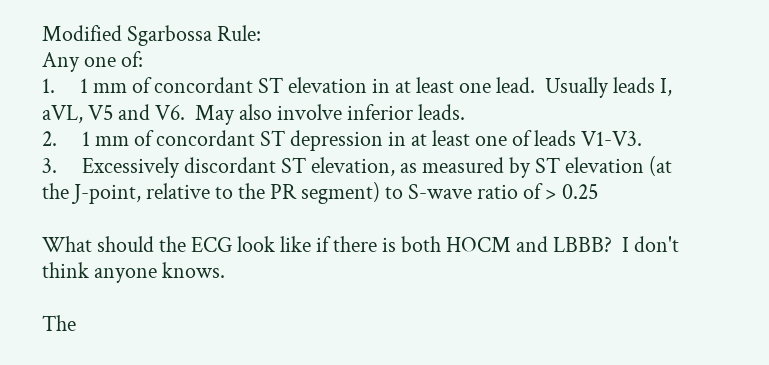Modified Sgarbossa Rule:
Any one of:
1.     1 mm of concordant ST elevation in at least one lead.  Usually leads I, aVL, V5 and V6.  May also involve inferior leads.
2.     1 mm of concordant ST depression in at least one of leads V1-V3.
3.     Excessively discordant ST elevation, as measured by ST elevation (at the J-point, relative to the PR segment) to S-wave ratio of > 0.25

What should the ECG look like if there is both HOCM and LBBB?  I don't think anyone knows.

The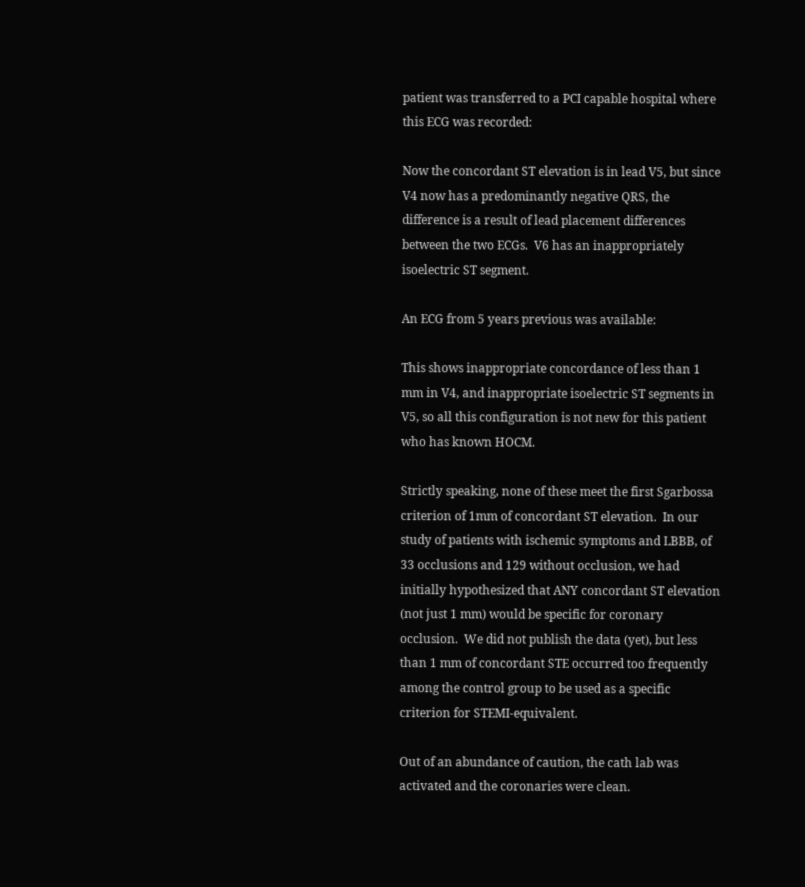patient was transferred to a PCI capable hospital where this ECG was recorded:

Now the concordant ST elevation is in lead V5, but since V4 now has a predominantly negative QRS, the difference is a result of lead placement differences between the two ECGs.  V6 has an inappropriately isoelectric ST segment.

An ECG from 5 years previous was available:

This shows inappropriate concordance of less than 1 mm in V4, and inappropriate isoelectric ST segments in V5, so all this configuration is not new for this patient who has known HOCM.

Strictly speaking, none of these meet the first Sgarbossa criterion of 1mm of concordant ST elevation.  In our study of patients with ischemic symptoms and LBBB, of 33 occlusions and 129 without occlusion, we had initially hypothesized that ANY concordant ST elevation (not just 1 mm) would be specific for coronary occlusion.  We did not publish the data (yet), but less than 1 mm of concordant STE occurred too frequently among the control group to be used as a specific criterion for STEMI-equivalent.

Out of an abundance of caution, the cath lab was activated and the coronaries were clean.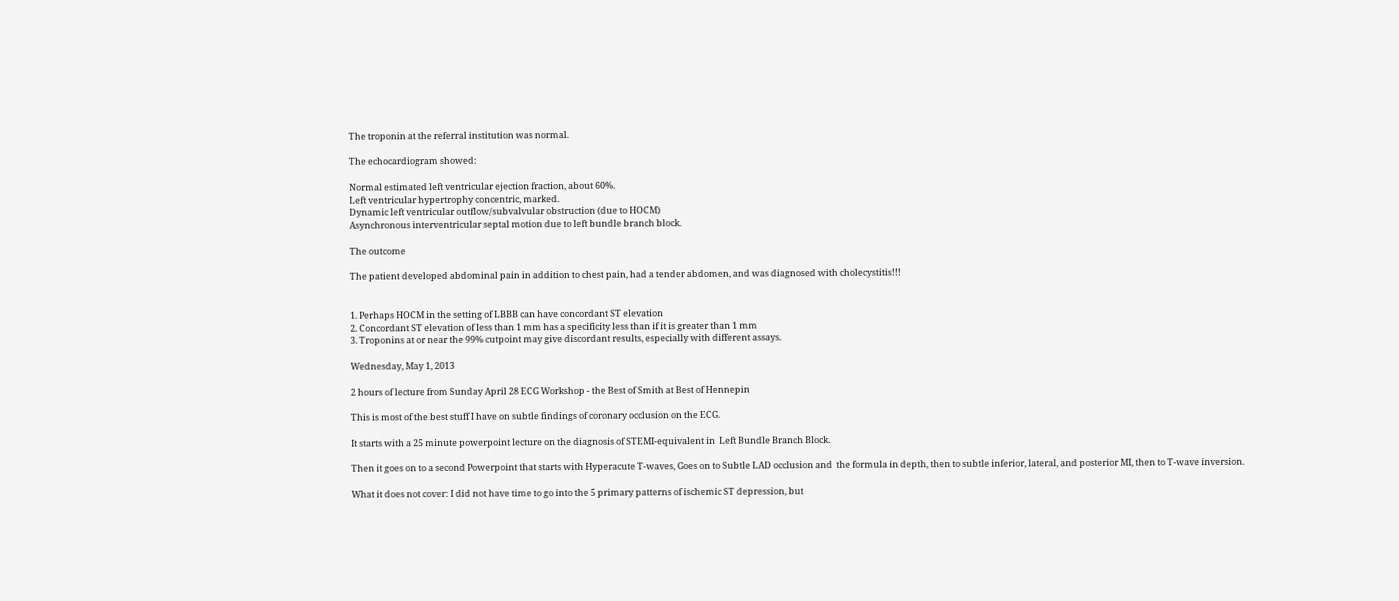The troponin at the referral institution was normal.

The echocardiogram showed:

Normal estimated left ventricular ejection fraction, about 60%.
Left ventricular hypertrophy concentric, marked.
Dynamic left ventricular outflow/subvalvular obstruction (due to HOCM)
Asynchronous interventricular septal motion due to left bundle branch block.

The outcome

The patient developed abdominal pain in addition to chest pain, had a tender abdomen, and was diagnosed with cholecystitis!!!


1. Perhaps HOCM in the setting of LBBB can have concordant ST elevation
2. Concordant ST elevation of less than 1 mm has a specificity less than if it is greater than 1 mm
3. Troponins at or near the 99% cutpoint may give discordant results, especially with different assays.

Wednesday, May 1, 2013

2 hours of lecture from Sunday April 28 ECG Workshop - the Best of Smith at Best of Hennepin

This is most of the best stuff I have on subtle findings of coronary occlusion on the ECG.

It starts with a 25 minute powerpoint lecture on the diagnosis of STEMI-equivalent in  Left Bundle Branch Block.

Then it goes on to a second Powerpoint that starts with Hyperacute T-waves, Goes on to Subtle LAD occlusion and  the formula in depth, then to subtle inferior, lateral, and posterior MI, then to T-wave inversion.

What it does not cover: I did not have time to go into the 5 primary patterns of ischemic ST depression, but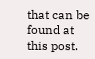that can be found at this post.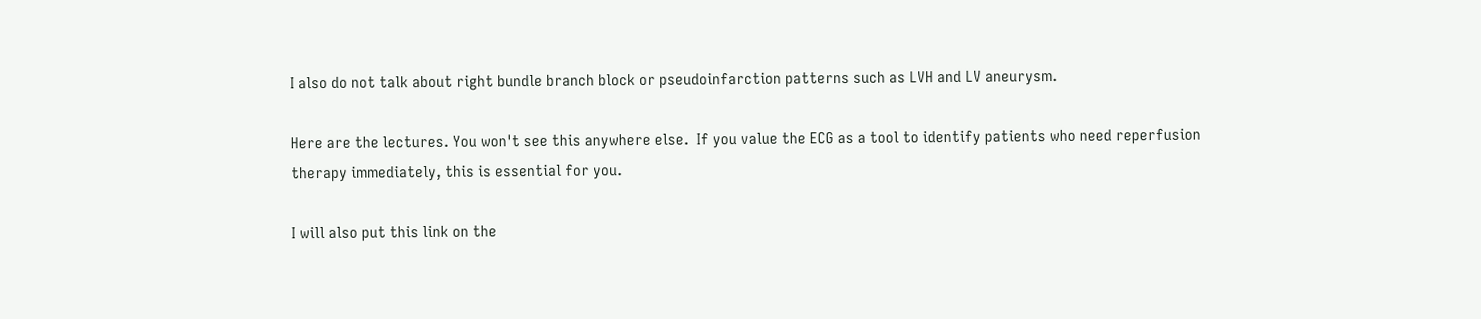I also do not talk about right bundle branch block or pseudoinfarction patterns such as LVH and LV aneurysm.

Here are the lectures. You won't see this anywhere else.  If you value the ECG as a tool to identify patients who need reperfusion therapy immediately, this is essential for you.

I will also put this link on the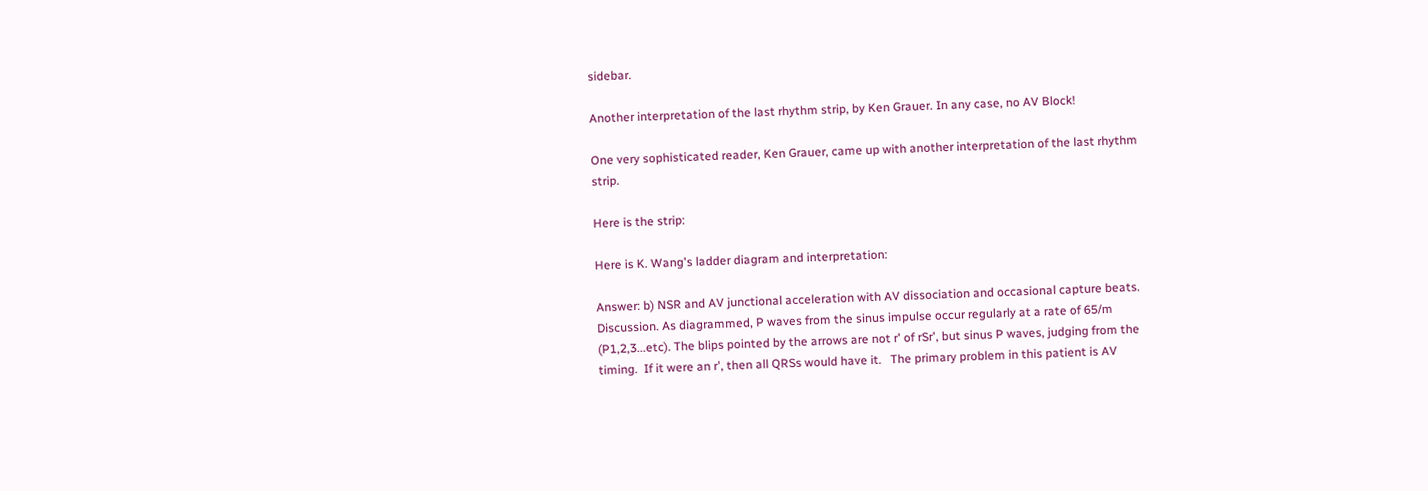sidebar.

Another interpretation of the last rhythm strip, by Ken Grauer. In any case, no AV Block!

One very sophisticated reader, Ken Grauer, came up with another interpretation of the last rhythm strip.

Here is the strip:

Here is K. Wang's ladder diagram and interpretation:

Answer: b) NSR and AV junctional acceleration with AV dissociation and occasional capture beats.
Discussion. As diagrammed, P waves from the sinus impulse occur regularly at a rate of 65/m (P1,2,3...etc). The blips pointed by the arrows are not r' of rSr', but sinus P waves, judging from the timing.  If it were an r', then all QRSs would have it.   The primary problem in this patient is AV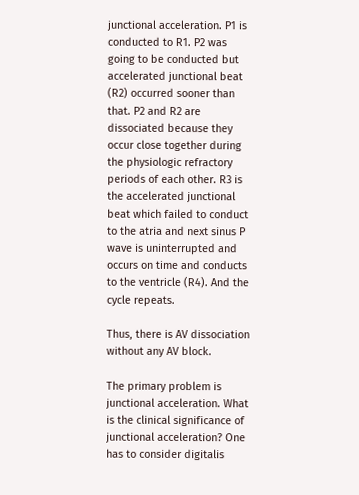junctional acceleration. P1 is conducted to R1. P2 was going to be conducted but accelerated junctional beat (R2) occurred sooner than that. P2 and R2 are dissociated because they occur close together during the physiologic refractory periods of each other. R3 is the accelerated junctional beat which failed to conduct to the atria and next sinus P wave is uninterrupted and occurs on time and conducts to the ventricle (R4). And the cycle repeats.

Thus, there is AV dissociation without any AV block.

The primary problem is junctional acceleration. What is the clinical significance of junctional acceleration? One has to consider digitalis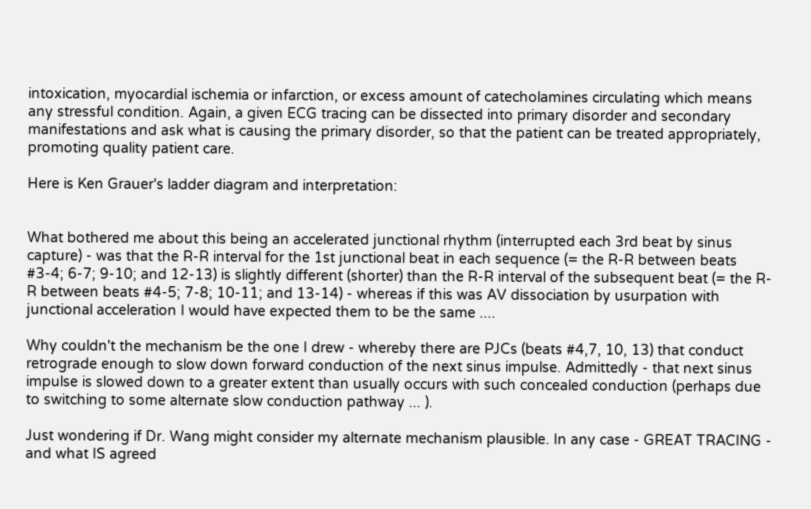intoxication, myocardial ischemia or infarction, or excess amount of catecholamines circulating which means any stressful condition. Again, a given ECG tracing can be dissected into primary disorder and secondary manifestations and ask what is causing the primary disorder, so that the patient can be treated appropriately, promoting quality patient care.

Here is Ken Grauer's ladder diagram and interpretation:


What bothered me about this being an accelerated junctional rhythm (interrupted each 3rd beat by sinus capture) - was that the R-R interval for the 1st junctional beat in each sequence (= the R-R between beats #3-4; 6-7; 9-10; and 12-13) is slightly different (shorter) than the R-R interval of the subsequent beat (= the R-R between beats #4-5; 7-8; 10-11; and 13-14) - whereas if this was AV dissociation by usurpation with junctional acceleration I would have expected them to be the same ....

Why couldn't the mechanism be the one I drew - whereby there are PJCs (beats #4,7, 10, 13) that conduct retrograde enough to slow down forward conduction of the next sinus impulse. Admittedly - that next sinus impulse is slowed down to a greater extent than usually occurs with such concealed conduction (perhaps due to switching to some alternate slow conduction pathway ... ).

Just wondering if Dr. Wang might consider my alternate mechanism plausible. In any case - GREAT TRACING - and what IS agreed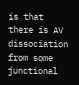is that there is AV dissociation from some junctional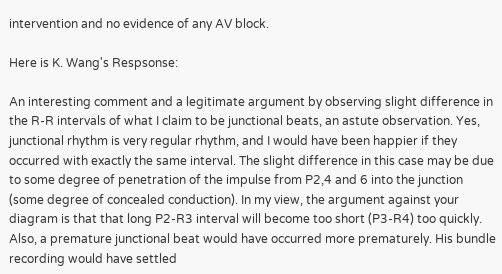intervention and no evidence of any AV block.

Here is K. Wang's Respsonse:

An interesting comment and a legitimate argument by observing slight difference in the R-R intervals of what I claim to be junctional beats, an astute observation. Yes, junctional rhythm is very regular rhythm, and I would have been happier if they occurred with exactly the same interval. The slight difference in this case may be due to some degree of penetration of the impulse from P2,4 and 6 into the junction (some degree of concealed conduction). In my view, the argument against your diagram is that that long P2-R3 interval will become too short (P3-R4) too quickly. Also, a premature junctional beat would have occurred more prematurely. His bundle recording would have settled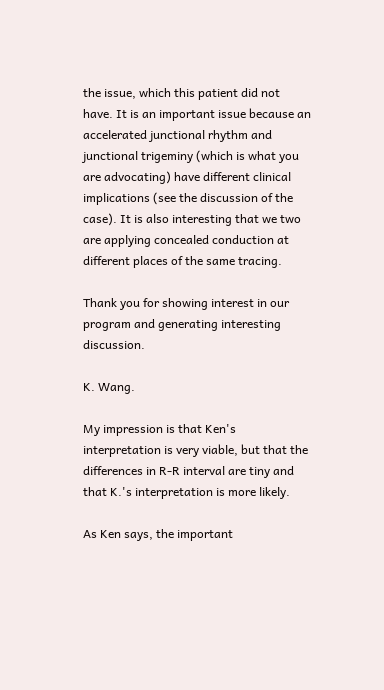the issue, which this patient did not have. It is an important issue because an accelerated junctional rhythm and junctional trigeminy (which is what you are advocating) have different clinical implications (see the discussion of the case). It is also interesting that we two are applying concealed conduction at different places of the same tracing.

Thank you for showing interest in our program and generating interesting discussion.

K. Wang.

My impression is that Ken's interpretation is very viable, but that the differences in R-R interval are tiny and that K.'s interpretation is more likely.

As Ken says, the important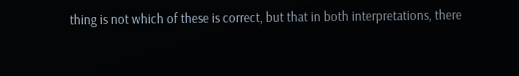thing is not which of these is correct, but that in both interpretations, there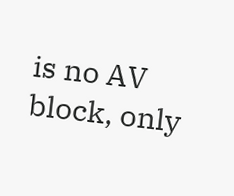is no AV block, only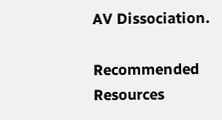AV Dissociation.

Recommended Resources